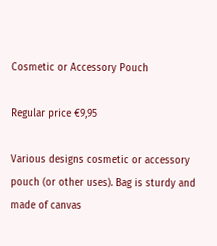Cosmetic or Accessory Pouch

Regular price €9,95

Various designs cosmetic or accessory pouch (or other uses). Bag is sturdy and made of canvas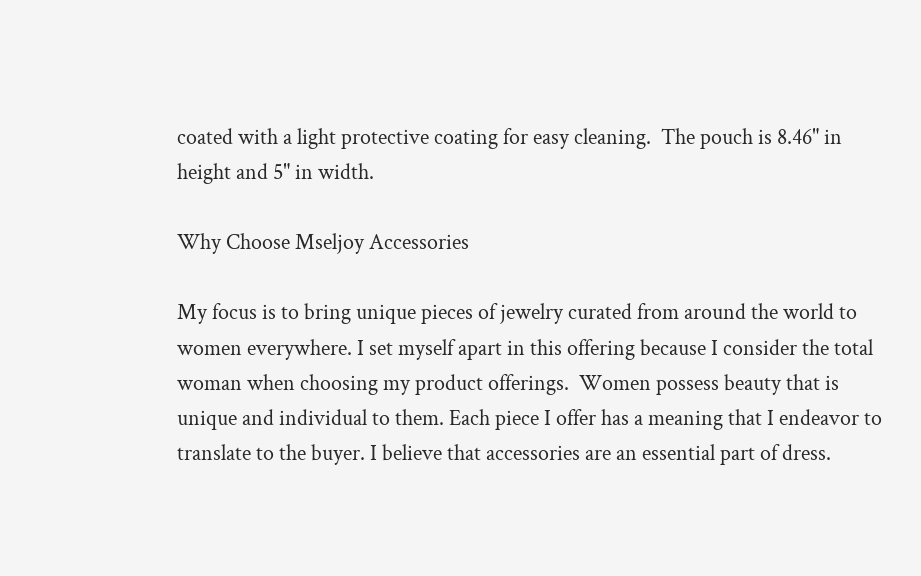coated with a light protective coating for easy cleaning.  The pouch is 8.46" in height and 5" in width.

Why Choose Mseljoy Accessories

My focus is to bring unique pieces of jewelry curated from around the world to women everywhere. I set myself apart in this offering because I consider the total woman when choosing my product offerings.  Women possess beauty that is unique and individual to them. Each piece I offer has a meaning that I endeavor to translate to the buyer. I believe that accessories are an essential part of dress.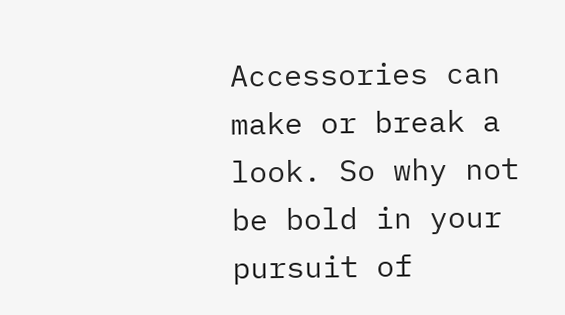Accessories can make or break a look. So why not be bold in your pursuit of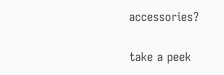accessories?

take a peek